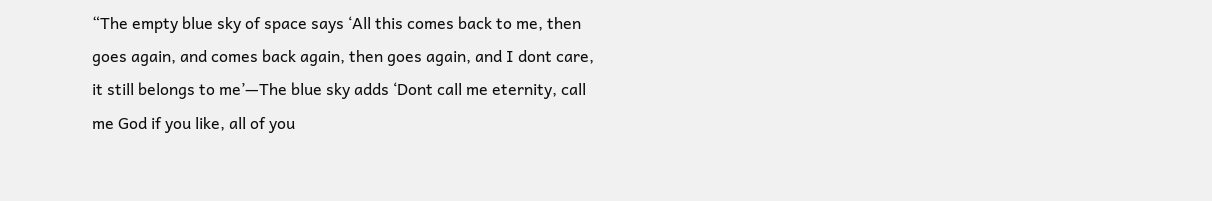“The empty blue sky of space says ‘All this comes back to me, then goes again, and comes back again, then goes again, and I dont care, it still belongs to me’—The blue sky adds ‘Dont call me eternity, call me God if you like, all of you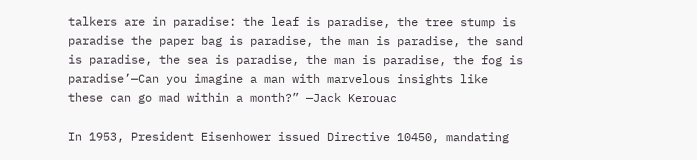talkers are in paradise: the leaf is paradise, the tree stump is paradise the paper bag is paradise, the man is paradise, the sand is paradise, the sea is paradise, the man is paradise, the fog is paradise’—Can you imagine a man with marvelous insights like these can go mad within a month?” —Jack Kerouac

In 1953, President Eisenhower issued Directive 10450, mandating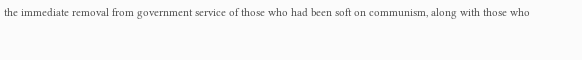the immediate removal from government service of those who had been soft on communism, along with those who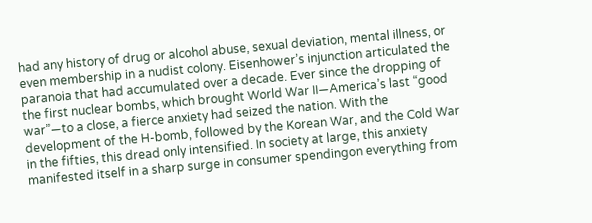had any history of drug or alcohol abuse, sexual deviation, mental illness, or even membership in a nudist colony. Eisenhower’s injunction articulated the paranoia that had accumulated over a decade. Ever since the dropping of the first nuclear bombs, which brought World War II—America’s last “good war”—to a close, a fierce anxiety had seized the nation. With the development of the H-bomb, followed by the Korean War, and the Cold War in the fifties, this dread only intensified. In society at large, this anxiety manifested itself in a sharp surge in consumer spendingon everything from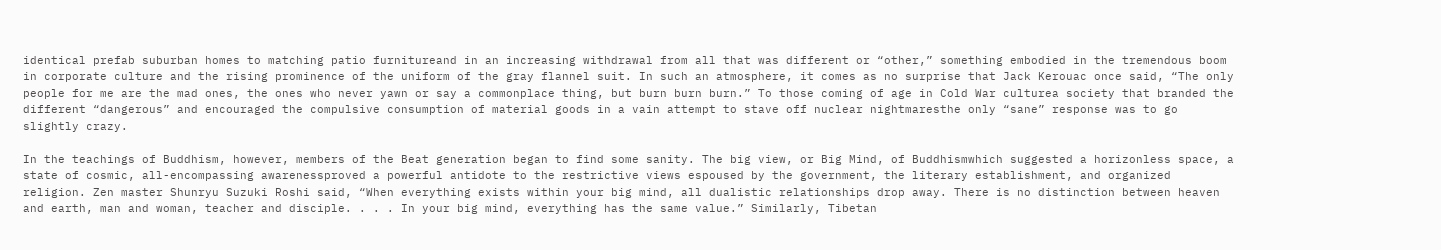identical prefab suburban homes to matching patio furnitureand in an increasing withdrawal from all that was different or “other,” something embodied in the tremendous boom in corporate culture and the rising prominence of the uniform of the gray flannel suit. In such an atmosphere, it comes as no surprise that Jack Kerouac once said, “The only people for me are the mad ones, the ones who never yawn or say a commonplace thing, but burn burn burn.” To those coming of age in Cold War culturea society that branded the different “dangerous” and encouraged the compulsive consumption of material goods in a vain attempt to stave off nuclear nightmaresthe only “sane” response was to go slightly crazy.

In the teachings of Buddhism, however, members of the Beat generation began to find some sanity. The big view, or Big Mind, of Buddhismwhich suggested a horizonless space, a state of cosmic, all-encompassing awarenessproved a powerful antidote to the restrictive views espoused by the government, the literary establishment, and organized religion. Zen master Shunryu Suzuki Roshi said, “When everything exists within your big mind, all dualistic relationships drop away. There is no distinction between heaven and earth, man and woman, teacher and disciple. . . . In your big mind, everything has the same value.” Similarly, Tibetan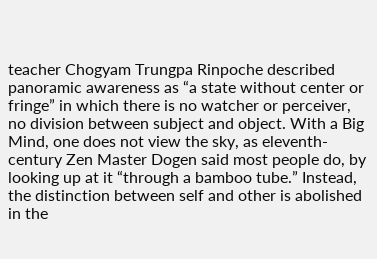teacher Chogyam Trungpa Rinpoche described panoramic awareness as “a state without center or fringe” in which there is no watcher or perceiver, no division between subject and object. With a Big Mind, one does not view the sky, as eleventh-century Zen Master Dogen said most people do, by looking up at it “through a bamboo tube.” Instead, the distinction between self and other is abolished in the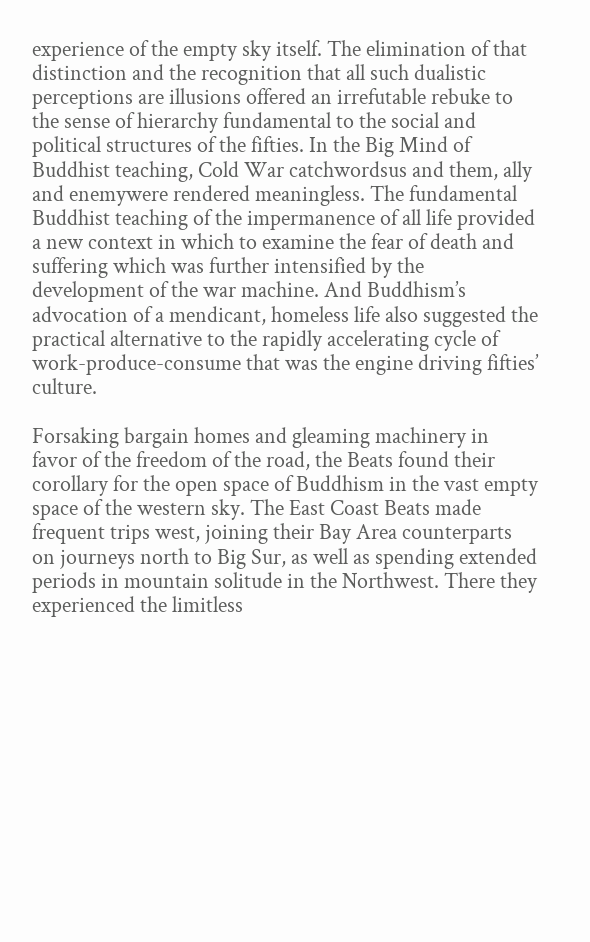experience of the empty sky itself. The elimination of that distinction and the recognition that all such dualistic perceptions are illusions offered an irrefutable rebuke to the sense of hierarchy fundamental to the social and political structures of the fifties. In the Big Mind of Buddhist teaching, Cold War catchwordsus and them, ally and enemywere rendered meaningless. The fundamental Buddhist teaching of the impermanence of all life provided a new context in which to examine the fear of death and suffering which was further intensified by the development of the war machine. And Buddhism’s advocation of a mendicant, homeless life also suggested the practical alternative to the rapidly accelerating cycle of work-produce-consume that was the engine driving fifties’ culture.

Forsaking bargain homes and gleaming machinery in favor of the freedom of the road, the Beats found their corollary for the open space of Buddhism in the vast empty space of the western sky. The East Coast Beats made frequent trips west, joining their Bay Area counterparts on journeys north to Big Sur, as well as spending extended periods in mountain solitude in the Northwest. There they experienced the limitless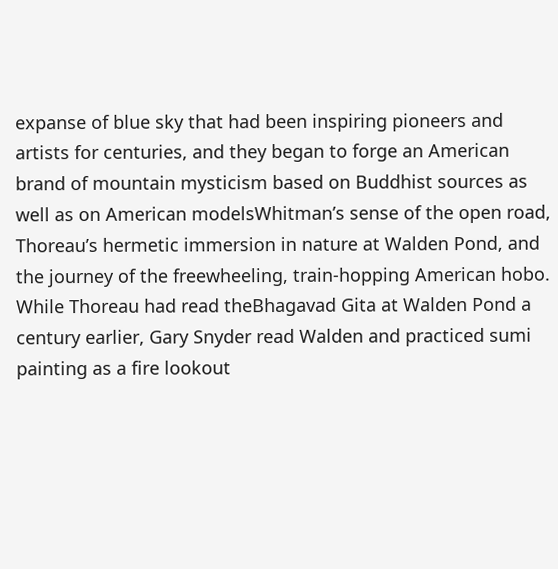expanse of blue sky that had been inspiring pioneers and artists for centuries, and they began to forge an American brand of mountain mysticism based on Buddhist sources as well as on American modelsWhitman’s sense of the open road, Thoreau’s hermetic immersion in nature at Walden Pond, and the journey of the freewheeling, train-hopping American hobo. While Thoreau had read theBhagavad Gita at Walden Pond a century earlier, Gary Snyder read Walden and practiced sumi painting as a fire lookout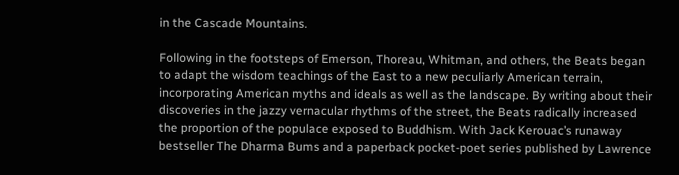in the Cascade Mountains.

Following in the footsteps of Emerson, Thoreau, Whitman, and others, the Beats began to adapt the wisdom teachings of the East to a new peculiarly American terrain, incorporating American myths and ideals as well as the landscape. By writing about their discoveries in the jazzy vernacular rhythms of the street, the Beats radically increased the proportion of the populace exposed to Buddhism. With Jack Kerouac’s runaway bestseller The Dharma Bums and a paperback pocket-poet series published by Lawrence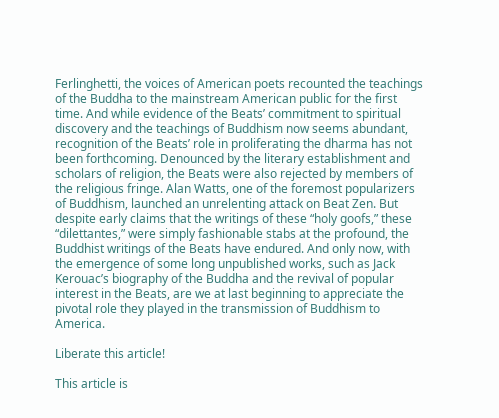Ferlinghetti, the voices of American poets recounted the teachings of the Buddha to the mainstream American public for the first time. And while evidence of the Beats’ commitment to spiritual discovery and the teachings of Buddhism now seems abundant, recognition of the Beats’ role in proliferating the dharma has not been forthcoming. Denounced by the literary establishment and scholars of religion, the Beats were also rejected by members of the religious fringe. Alan Watts, one of the foremost popularizers of Buddhism, launched an unrelenting attack on Beat Zen. But despite early claims that the writings of these “holy goofs,” these “dilettantes,” were simply fashionable stabs at the profound, the Buddhist writings of the Beats have endured. And only now, with the emergence of some long unpublished works, such as Jack Kerouac’s biography of the Buddha and the revival of popular interest in the Beats, are we at last beginning to appreciate the pivotal role they played in the transmission of Buddhism to America.

Liberate this article!

This article is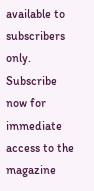available to subscribers only. Subscribe now for immediate access to the magazine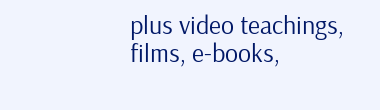plus video teachings, films, e-books,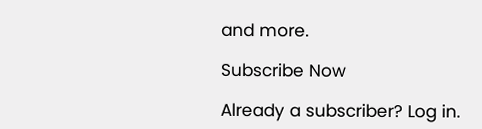and more.

Subscribe Now

Already a subscriber? Log in.